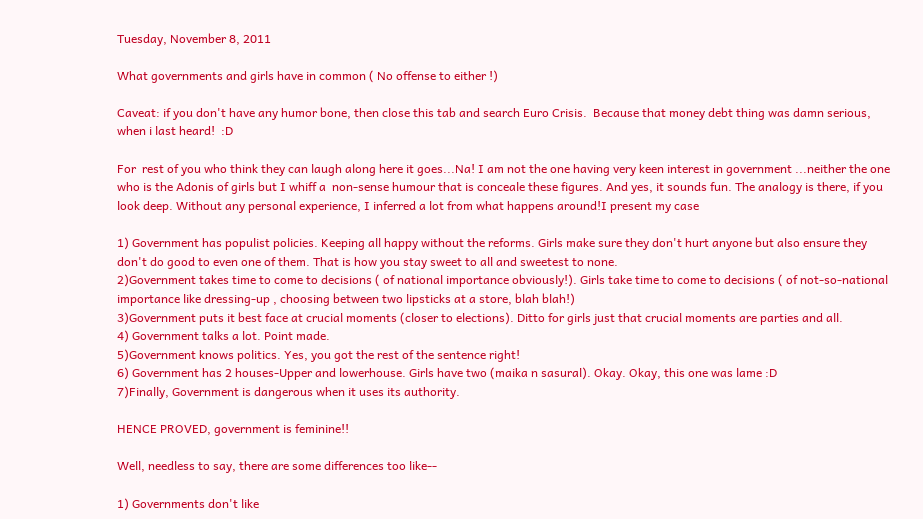Tuesday, November 8, 2011

What governments and girls have in common ( No offense to either !)

Caveat: if you don't have any humor bone, then close this tab and search Euro Crisis.  Because that money debt thing was damn serious, when i last heard!  :D

For  rest of you who think they can laugh along here it goes...Na! I am not the one having very keen interest in government ...neither the one who is the Adonis of girls but I whiff a  non-sense humour that is conceale these figures. And yes, it sounds fun. The analogy is there, if you look deep. Without any personal experience, I inferred a lot from what happens around!I present my case

1) Government has populist policies. Keeping all happy without the reforms. Girls make sure they don't hurt anyone but also ensure they don't do good to even one of them. That is how you stay sweet to all and sweetest to none.
2)Government takes time to come to decisions ( of national importance obviously!). Girls take time to come to decisions ( of not-so-national importance like dressing-up , choosing between two lipsticks at a store, blah blah!)
3)Government puts it best face at crucial moments (closer to elections). Ditto for girls just that crucial moments are parties and all.
4) Government talks a lot. Point made.
5)Government knows politics. Yes, you got the rest of the sentence right!
6) Government has 2 houses-Upper and lowerhouse. Girls have two (maika n sasural). Okay. Okay, this one was lame :D
7)Finally, Government is dangerous when it uses its authority.

HENCE PROVED, government is feminine!!

Well, needless to say, there are some differences too like--

1) Governments don't like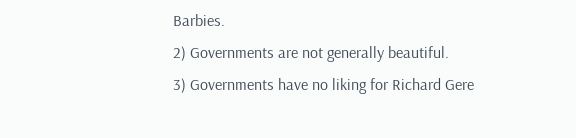Barbies.
2) Governments are not generally beautiful.
3) Governments have no liking for Richard Gere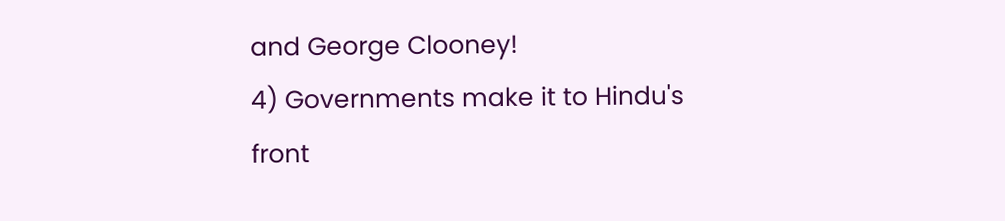and George Clooney!
4) Governments make it to Hindu's front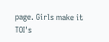page. Girls make it TOI's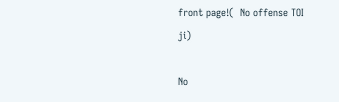front page!(  No offense TOI ji)

No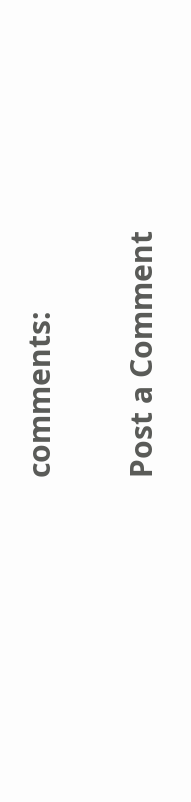comments:

Post a Comment